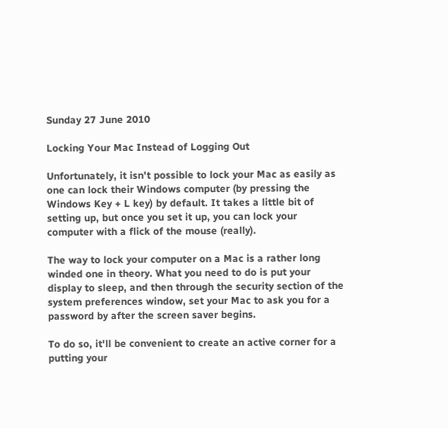Sunday 27 June 2010

Locking Your Mac Instead of Logging Out

Unfortunately, it isn't possible to lock your Mac as easily as one can lock their Windows computer (by pressing the Windows Key + L key) by default. It takes a little bit of setting up, but once you set it up, you can lock your computer with a flick of the mouse (really).

The way to lock your computer on a Mac is a rather long winded one in theory. What you need to do is put your display to sleep, and then through the security section of the system preferences window, set your Mac to ask you for a password by after the screen saver begins.

To do so, it'll be convenient to create an active corner for a putting your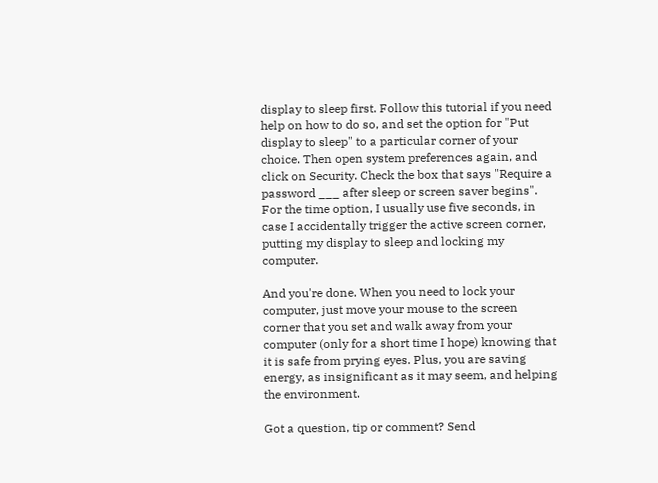display to sleep first. Follow this tutorial if you need help on how to do so, and set the option for "Put display to sleep" to a particular corner of your choice. Then open system preferences again, and click on Security. Check the box that says "Require a password ___ after sleep or screen saver begins". For the time option, I usually use five seconds, in case I accidentally trigger the active screen corner, putting my display to sleep and locking my computer.

And you're done. When you need to lock your computer, just move your mouse to the screen corner that you set and walk away from your computer (only for a short time I hope) knowing that it is safe from prying eyes. Plus, you are saving energy, as insignificant as it may seem, and helping the environment.

Got a question, tip or comment? Send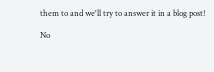them to and we'll try to answer it in a blog post!

No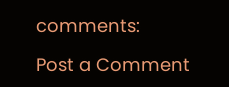comments:

Post a Comment